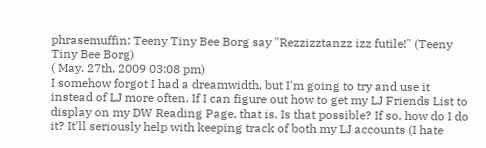phrasemuffin: Teeny Tiny Bee Borg say "Rezzizztanzz izz futile!" (Teeny Tiny Bee Borg)
( May. 27th, 2009 03:08 pm)
I somehow forgot I had a dreamwidth, but I'm going to try and use it instead of LJ more often. If I can figure out how to get my LJ Friends List to display on my DW Reading Page, that is. Is that possible? If so, how do I do it? It'll seriously help with keeping track of both my LJ accounts (I hate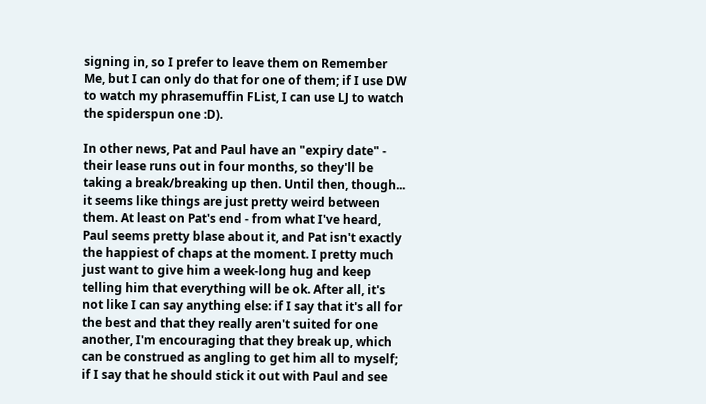signing in, so I prefer to leave them on Remember Me, but I can only do that for one of them; if I use DW to watch my phrasemuffin FList, I can use LJ to watch the spiderspun one :D).

In other news, Pat and Paul have an "expiry date" - their lease runs out in four months, so they'll be taking a break/breaking up then. Until then, though... it seems like things are just pretty weird between them. At least on Pat's end - from what I've heard, Paul seems pretty blase about it, and Pat isn't exactly the happiest of chaps at the moment. I pretty much just want to give him a week-long hug and keep telling him that everything will be ok. After all, it's not like I can say anything else: if I say that it's all for the best and that they really aren't suited for one another, I'm encouraging that they break up, which can be construed as angling to get him all to myself; if I say that he should stick it out with Paul and see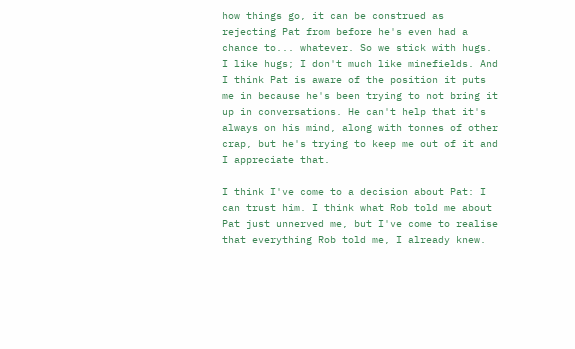how things go, it can be construed as rejecting Pat from before he's even had a chance to... whatever. So we stick with hugs. I like hugs; I don't much like minefields. And I think Pat is aware of the position it puts me in because he's been trying to not bring it up in conversations. He can't help that it's always on his mind, along with tonnes of other crap, but he's trying to keep me out of it and I appreciate that.

I think I've come to a decision about Pat: I can trust him. I think what Rob told me about Pat just unnerved me, but I've come to realise that everything Rob told me, I already knew.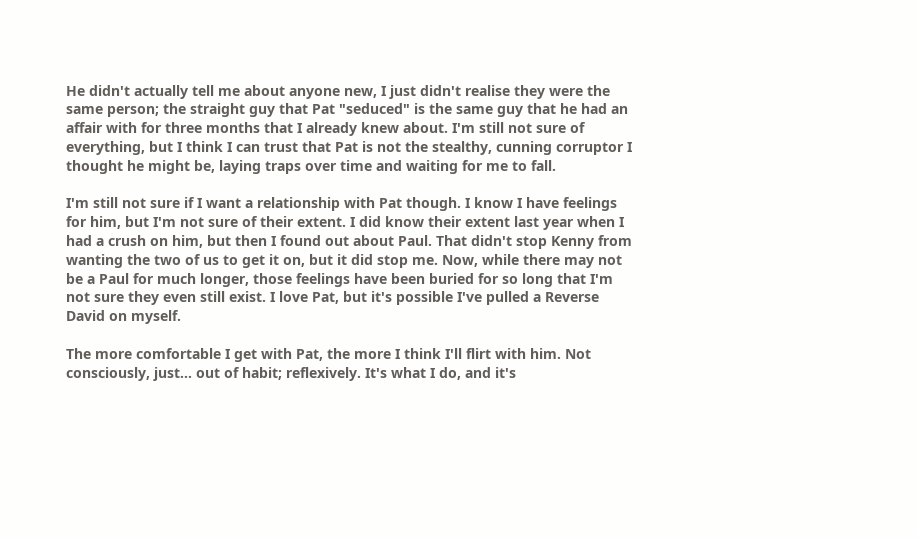He didn't actually tell me about anyone new, I just didn't realise they were the same person; the straight guy that Pat "seduced" is the same guy that he had an affair with for three months that I already knew about. I'm still not sure of everything, but I think I can trust that Pat is not the stealthy, cunning corruptor I thought he might be, laying traps over time and waiting for me to fall.

I'm still not sure if I want a relationship with Pat though. I know I have feelings for him, but I'm not sure of their extent. I did know their extent last year when I had a crush on him, but then I found out about Paul. That didn't stop Kenny from wanting the two of us to get it on, but it did stop me. Now, while there may not be a Paul for much longer, those feelings have been buried for so long that I'm not sure they even still exist. I love Pat, but it's possible I've pulled a Reverse David on myself.

The more comfortable I get with Pat, the more I think I'll flirt with him. Not consciously, just... out of habit; reflexively. It's what I do, and it's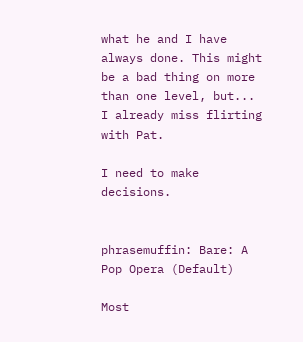what he and I have always done. This might be a bad thing on more than one level, but... I already miss flirting with Pat.

I need to make decisions.


phrasemuffin: Bare: A Pop Opera (Default)

Most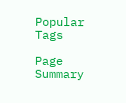Popular Tags

Page Summary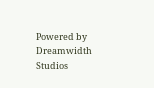Powered by Dreamwidth Studios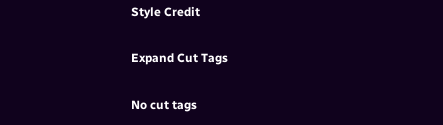Style Credit

Expand Cut Tags

No cut tags